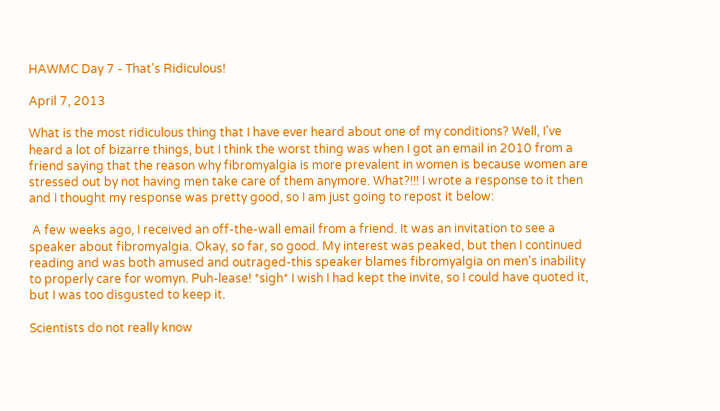HAWMC Day 7 - That's Ridiculous!

April 7, 2013

What is the most ridiculous thing that I have ever heard about one of my conditions? Well, I've heard a lot of bizarre things, but I think the worst thing was when I got an email in 2010 from a friend saying that the reason why fibromyalgia is more prevalent in women is because women are stressed out by not having men take care of them anymore. What?!!! I wrote a response to it then and I thought my response was pretty good, so I am just going to repost it below:

 A few weeks ago, I received an off-the-wall email from a friend. It was an invitation to see a speaker about fibromyalgia. Okay, so far, so good. My interest was peaked, but then I continued reading and was both amused and outraged-this speaker blames fibromyalgia on men's inability to properly care for womyn. Puh-lease! *sigh* I wish I had kept the invite, so I could have quoted it, but I was too disgusted to keep it.

Scientists do not really know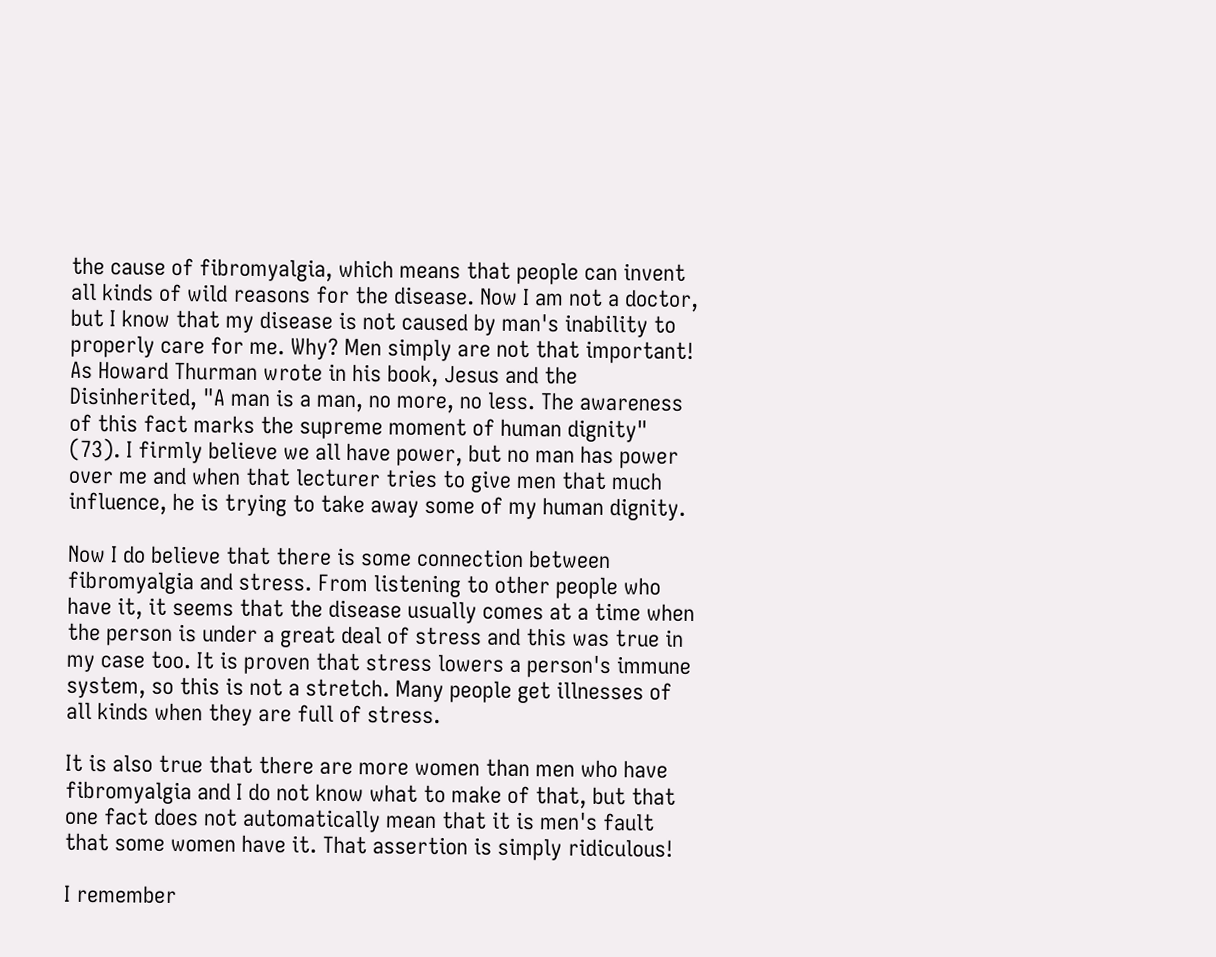the cause of fibromyalgia, which means that people can invent all kinds of wild reasons for the disease. Now I am not a doctor, but I know that my disease is not caused by man's inability to properly care for me. Why? Men simply are not that important! As Howard Thurman wrote in his book, Jesus and the Disinherited, "A man is a man, no more, no less. The awareness of this fact marks the supreme moment of human dignity" (73). I firmly believe we all have power, but no man has power over me and when that lecturer tries to give men that much influence, he is trying to take away some of my human dignity.

Now I do believe that there is some connection between fibromyalgia and stress. From listening to other people who have it, it seems that the disease usually comes at a time when the person is under a great deal of stress and this was true in my case too. It is proven that stress lowers a person's immune system, so this is not a stretch. Many people get illnesses of all kinds when they are full of stress.

It is also true that there are more women than men who have fibromyalgia and I do not know what to make of that, but that one fact does not automatically mean that it is men's fault that some women have it. That assertion is simply ridiculous!

I remember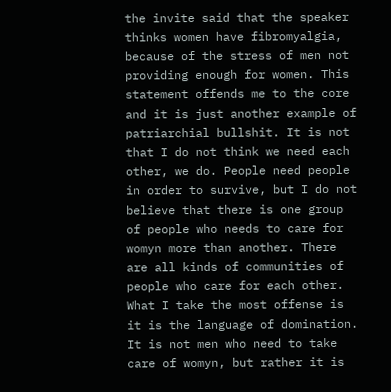the invite said that the speaker thinks women have fibromyalgia, because of the stress of men not providing enough for women. This statement offends me to the core and it is just another example of patriarchial bullshit. It is not that I do not think we need each other, we do. People need people in order to survive, but I do not believe that there is one group of people who needs to care for womyn more than another. There are all kinds of communities of people who care for each other. What I take the most offense is it is the language of domination. It is not men who need to take care of womyn, but rather it is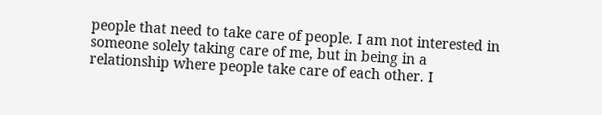people that need to take care of people. I am not interested in someone solely taking care of me, but in being in a relationship where people take care of each other. I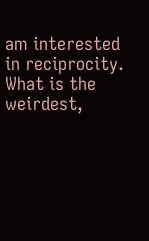am interested in reciprocity.
What is the weirdest,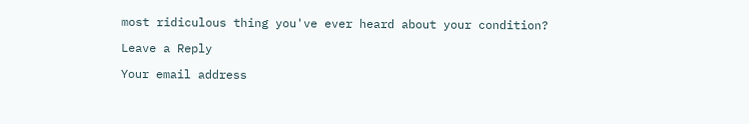most ridiculous thing you've ever heard about your condition?

Leave a Reply

Your email address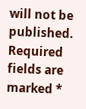will not be published. Required fields are marked *